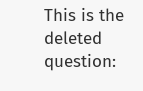This is the deleted question: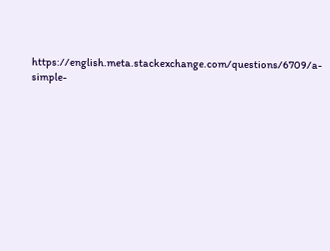https://english.meta.stackexchange.com/questions/6709/a-simple-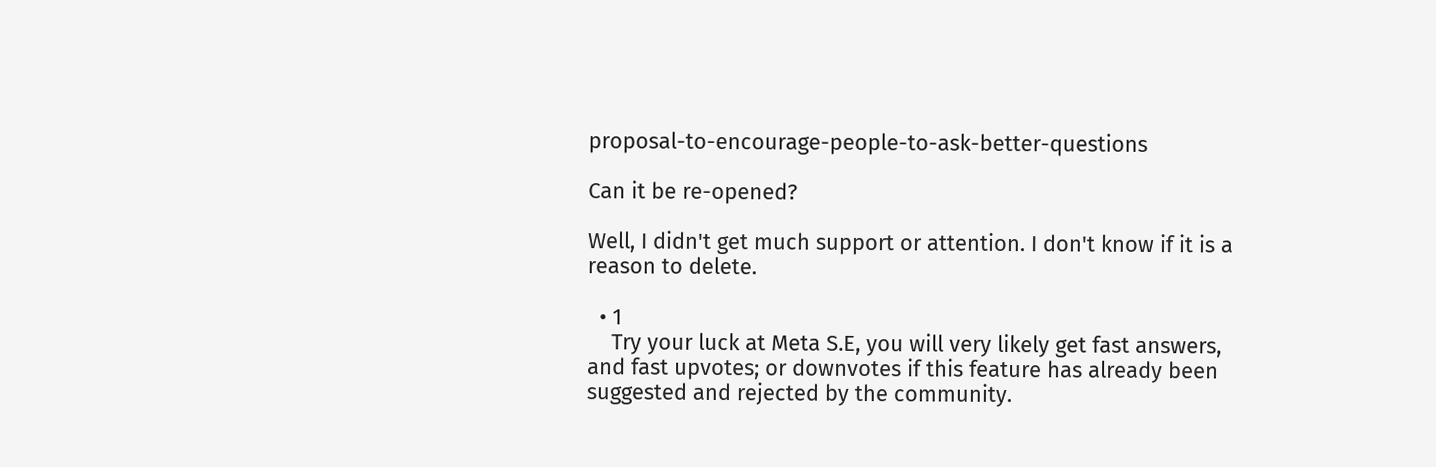proposal-to-encourage-people-to-ask-better-questions

Can it be re-opened?

Well, I didn't get much support or attention. I don't know if it is a reason to delete.

  • 1
    Try your luck at Meta S.E, you will very likely get fast answers, and fast upvotes; or downvotes if this feature has already been suggested and rejected by the community.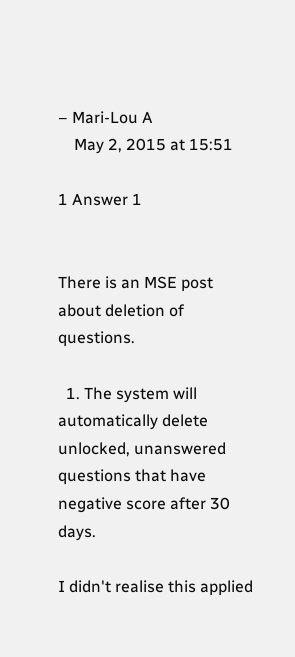– Mari-Lou A
    May 2, 2015 at 15:51

1 Answer 1


There is an MSE post about deletion of questions.

  1. The system will automatically delete unlocked, unanswered questions that have negative score after 30 days.

I didn't realise this applied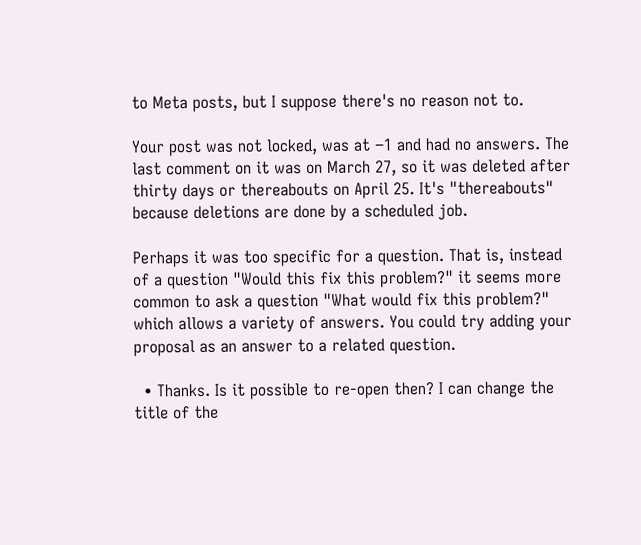to Meta posts, but I suppose there's no reason not to.

Your post was not locked, was at −1 and had no answers. The last comment on it was on March 27, so it was deleted after thirty days or thereabouts on April 25. It's "thereabouts" because deletions are done by a scheduled job.

Perhaps it was too specific for a question. That is, instead of a question "Would this fix this problem?" it seems more common to ask a question "What would fix this problem?" which allows a variety of answers. You could try adding your proposal as an answer to a related question.

  • Thanks. Is it possible to re-open then? I can change the title of the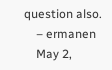question also.
    – ermanen
    May 2,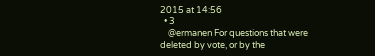2015 at 14:56
  • 3
    @ermanen For questions that were deleted by vote, or by the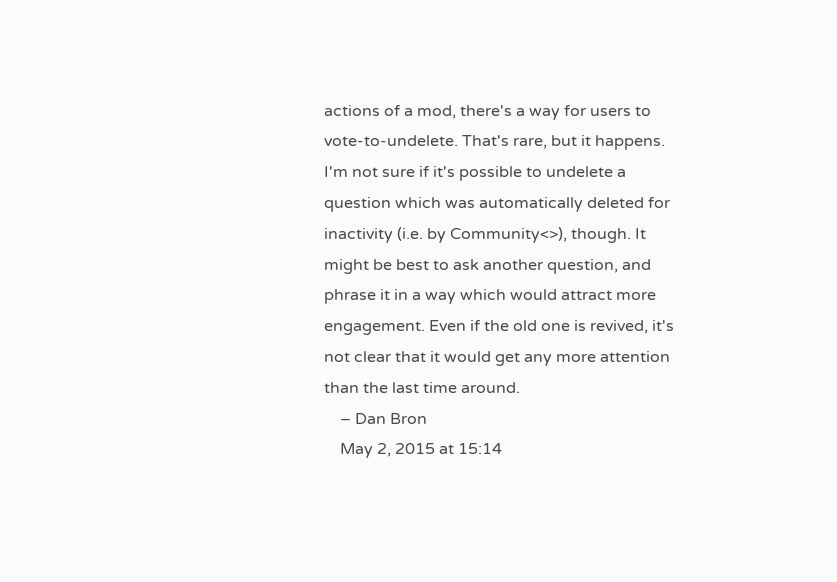actions of a mod, there's a way for users to vote-to-undelete. That's rare, but it happens. I'm not sure if it's possible to undelete a question which was automatically deleted for inactivity (i.e. by Community<>), though. It might be best to ask another question, and phrase it in a way which would attract more engagement. Even if the old one is revived, it's not clear that it would get any more attention than the last time around.
    – Dan Bron
    May 2, 2015 at 15:14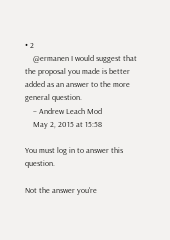• 2
    @ermanen I would suggest that the proposal you made is better added as an answer to the more general question.
    – Andrew Leach Mod
    May 2, 2015 at 15:58

You must log in to answer this question.

Not the answer you're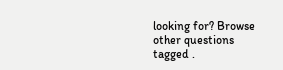looking for? Browse other questions tagged .